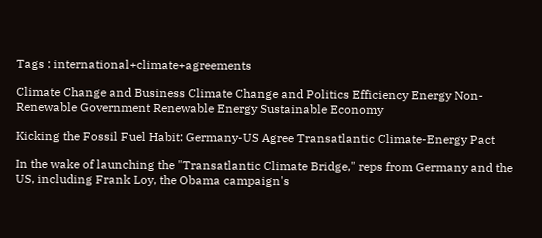Tags : international+climate+agreements

Climate Change and Business Climate Change and Politics Efficiency Energy Non-Renewable Government Renewable Energy Sustainable Economy

Kicking the Fossil Fuel Habit: Germany-US Agree Transatlantic Climate-Energy Pact

In the wake of launching the "Transatlantic Climate Bridge," reps from Germany and the US, including Frank Loy, the Obama campaign's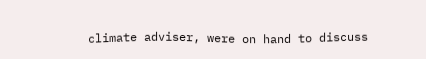climate adviser, were on hand to discuss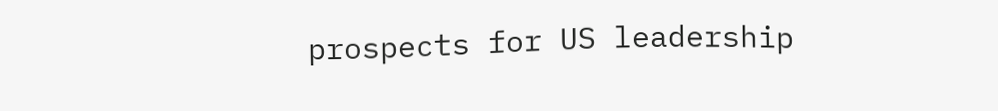prospects for US leadership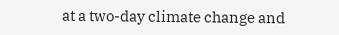at a two-day climate change and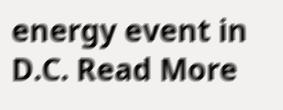energy event in D.C. Read More